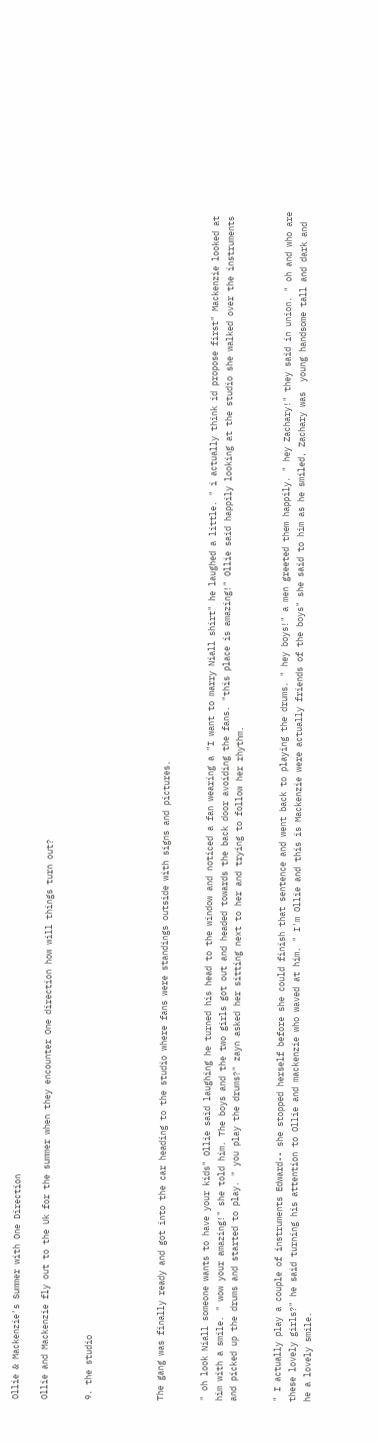Ollie & Mackenzie's Summer with One Direction

Ollie and Mackenzie fly out to the Uk for the summer when they encounter One direction how will things turn out?


9. the studio




The gang was finally ready and got into the car heading to the studio where fans were standings outside with signs and pictures.


" oh look Niall someone wants to have your kids" Ollie said laughing he turned his head to the window and noticed a fan wearing a "I want to marry Niall shirt" he laughed a little. " i actually think id propose first" Mackenzie looked at him with a smile. " wow your amazing!" she told him. The boys and the two girls got out and headed towards the back door avoiding the fans. "this place is amazing!" Ollie said happily looking at the studio she walked over the instruments and picked up the drums and started to play. " you play the drums?" zayn asked her sitting next to her and trying to follow her rhythm.


" I actually play a couple of instruments Edward-- she stopped herself before she could finish that sentence and went back to playing the drums. " hey boys!" a men greeted them happily. " hey Zachary!" they said in union. " oh and who are these lovely girls?" he said turning his attention to Ollie and mackenzie who waved at him. " I'm Ollie and this is Mackenzie were actually friends of the boys" she said to him as he smiled, Zachary was  young handsome tall and dark and he a lovely smile.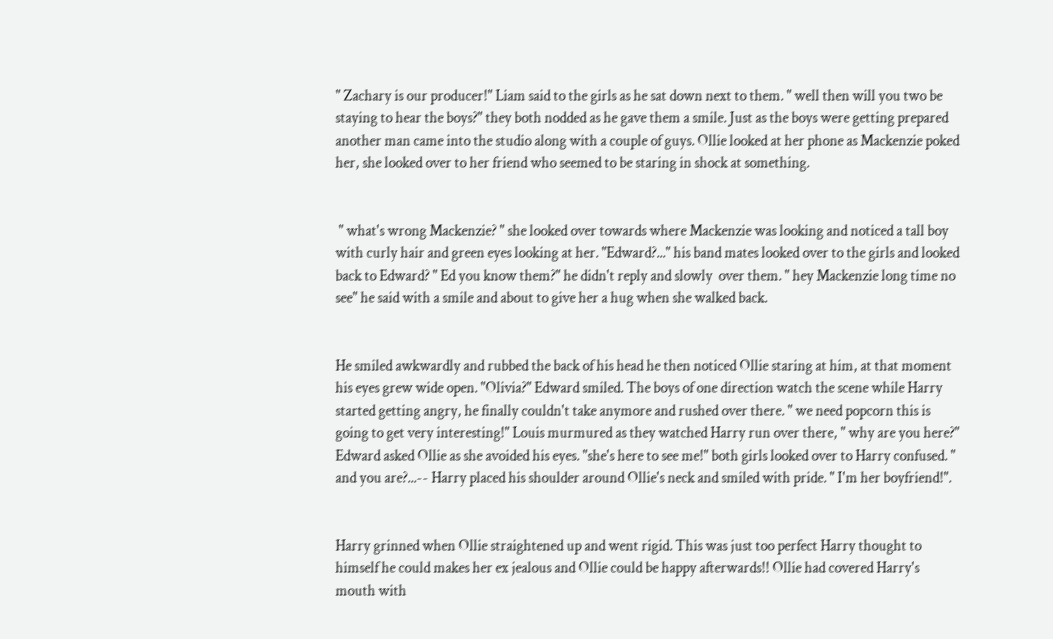" Zachary is our producer!" Liam said to the girls as he sat down next to them. " well then will you two be staying to hear the boys?" they both nodded as he gave them a smile. Just as the boys were getting prepared another man came into the studio along with a couple of guys. Ollie looked at her phone as Mackenzie poked her, she looked over to her friend who seemed to be staring in shock at something.


 " what's wrong Mackenzie? " she looked over towards where Mackenzie was looking and noticed a tall boy with curly hair and green eyes looking at her. "Edward?..." his band mates looked over to the girls and looked back to Edward? " Ed you know them?" he didn't reply and slowly  over them. " hey Mackenzie long time no see" he said with a smile and about to give her a hug when she walked back.


He smiled awkwardly and rubbed the back of his head he then noticed Ollie staring at him, at that moment his eyes grew wide open. "Olivia?" Edward smiled. The boys of one direction watch the scene while Harry started getting angry, he finally couldn't take anymore and rushed over there. " we need popcorn this is going to get very interesting!" Louis murmured as they watched Harry run over there, " why are you here?" Edward asked Ollie as she avoided his eyes. "she's here to see me!" both girls looked over to Harry confused. " and you are?...-- Harry placed his shoulder around Ollie's neck and smiled with pride. " I'm her boyfriend!".


Harry grinned when Ollie straightened up and went rigid. This was just too perfect Harry thought to himself he could makes her ex jealous and Ollie could be happy afterwards!! Ollie had covered Harry's  mouth with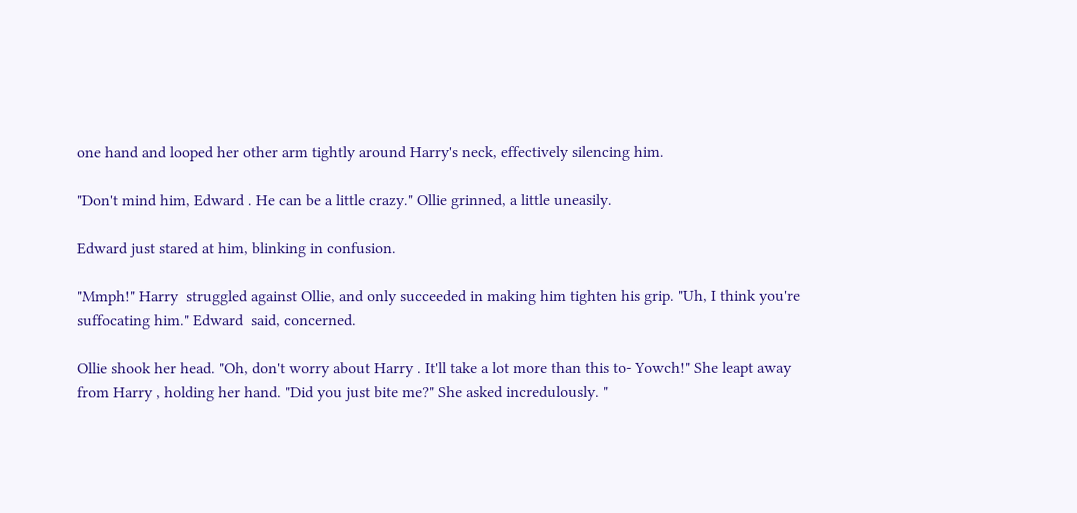one hand and looped her other arm tightly around Harry's neck, effectively silencing him.

"Don't mind him, Edward . He can be a little crazy." Ollie grinned, a little uneasily.

Edward just stared at him, blinking in confusion.

"Mmph!" Harry  struggled against Ollie, and only succeeded in making him tighten his grip. "Uh, I think you're suffocating him." Edward  said, concerned.

Ollie shook her head. "Oh, don't worry about Harry . It'll take a lot more than this to- Yowch!" She leapt away from Harry , holding her hand. "Did you just bite me?" She asked incredulously. "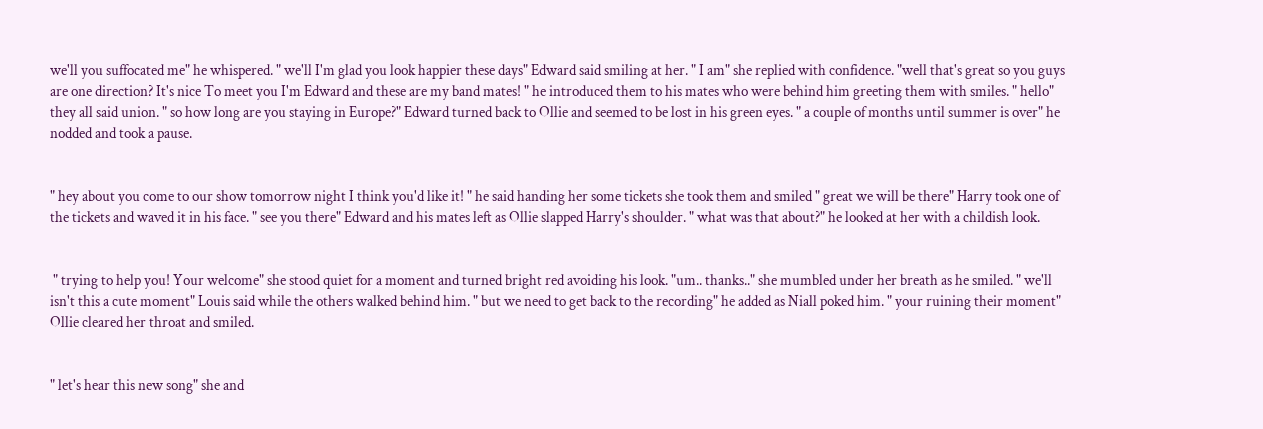we'll you suffocated me" he whispered. " we'll I'm glad you look happier these days" Edward said smiling at her. " I am" she replied with confidence. "well that's great so you guys are one direction? It's nice To meet you I'm Edward and these are my band mates! " he introduced them to his mates who were behind him greeting them with smiles. " hello" they all said union. " so how long are you staying in Europe?" Edward turned back to Ollie and seemed to be lost in his green eyes. " a couple of months until summer is over" he nodded and took a pause.


" hey about you come to our show tomorrow night I think you'd like it! " he said handing her some tickets she took them and smiled " great we will be there" Harry took one of the tickets and waved it in his face. " see you there" Edward and his mates left as Ollie slapped Harry's shoulder. " what was that about?" he looked at her with a childish look.


 " trying to help you! Your welcome" she stood quiet for a moment and turned bright red avoiding his look. "um.. thanks.." she mumbled under her breath as he smiled. " we'll isn't this a cute moment" Louis said while the others walked behind him. " but we need to get back to the recording" he added as Niall poked him. " your ruining their moment" Ollie cleared her throat and smiled.


" let's hear this new song" she and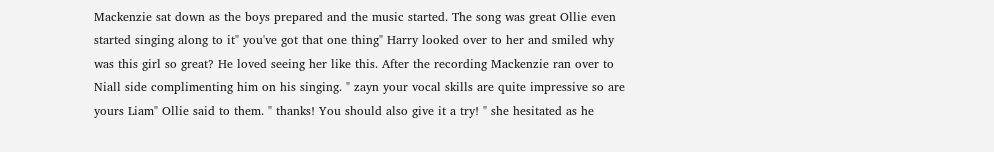Mackenzie sat down as the boys prepared and the music started. The song was great Ollie even started singing along to it" you've got that one thing" Harry looked over to her and smiled why was this girl so great? He loved seeing her like this. After the recording Mackenzie ran over to Niall side complimenting him on his singing. " zayn your vocal skills are quite impressive so are yours Liam" Ollie said to them. " thanks! You should also give it a try! " she hesitated as he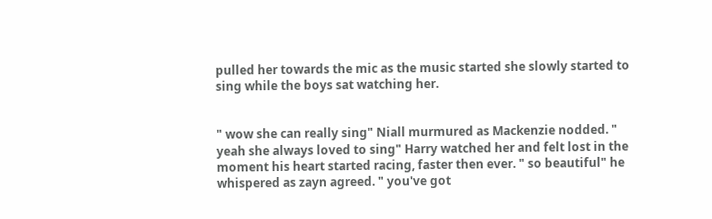pulled her towards the mic as the music started she slowly started to sing while the boys sat watching her.


" wow she can really sing" Niall murmured as Mackenzie nodded. " yeah she always loved to sing" Harry watched her and felt lost in the moment his heart started racing, faster then ever. " so beautiful" he whispered as zayn agreed. " you've got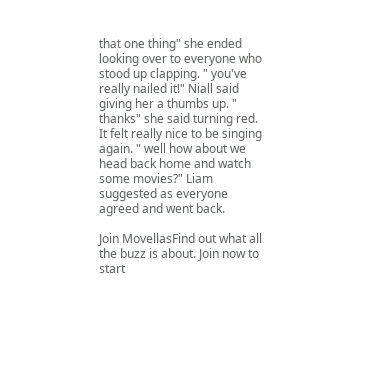that one thing" she ended looking over to everyone who stood up clapping. " you've really nailed it!" Niall said giving her a thumbs up. " thanks" she said turning red. It felt really nice to be singing again. " well how about we head back home and watch some movies?" Liam suggested as everyone agreed and went back.

Join MovellasFind out what all the buzz is about. Join now to start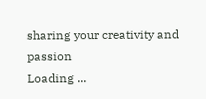sharing your creativity and passion
Loading ...